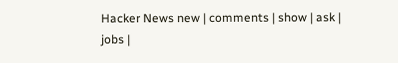Hacker News new | comments | show | ask | jobs |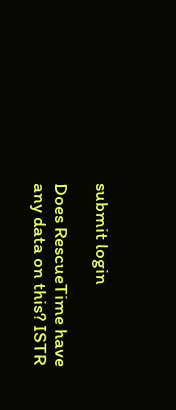submit login

Does RescueTime have any data on this? ISTR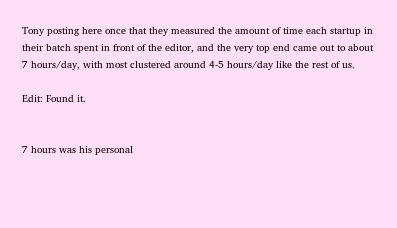Tony posting here once that they measured the amount of time each startup in their batch spent in front of the editor, and the very top end came out to about 7 hours/day, with most clustered around 4-5 hours/day like the rest of us.

Edit: Found it.


7 hours was his personal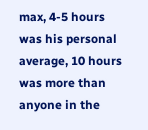max, 4-5 hours was his personal average, 10 hours was more than anyone in the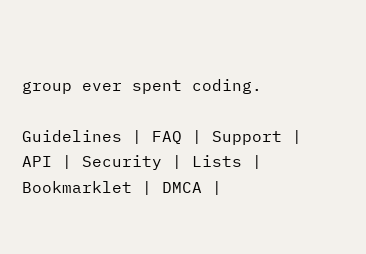group ever spent coding.

Guidelines | FAQ | Support | API | Security | Lists | Bookmarklet | DMCA |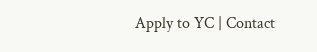Apply to YC | Contact